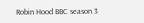Robin Hood BBC season 3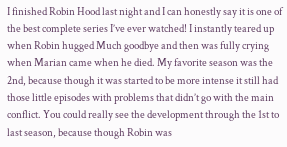I finished Robin Hood last night and I can honestly say it is one of the best complete series I’ve ever watched! I instantly teared up when Robin hugged Much goodbye and then was fully crying when Marian came when he died. My favorite season was the 2nd, because though it was started to be more intense it still had those little episodes with problems that didn’t go with the main conflict. You could really see the development through the 1st to last season, because though Robin was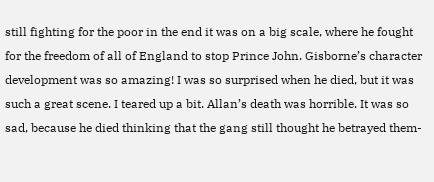still fighting for the poor in the end it was on a big scale, where he fought for the freedom of all of England to stop Prince John. Gisborne’s character development was so amazing! I was so surprised when he died, but it was such a great scene. I teared up a bit. Allan’s death was horrible. It was so sad, because he died thinking that the gang still thought he betrayed them-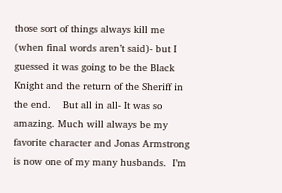those sort of things always kill me (when final words aren’t said)- but I guessed it was going to be the Black Knight and the return of the Sheriff in the end.    But all in all- It was so amazing. Much will always be my favorite character and Jonas Armstrong is now one of my many husbands.  I’m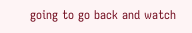going to go back and watch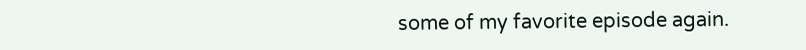some of my favorite episode again.